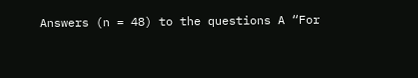Answers (n = 48) to the questions A “For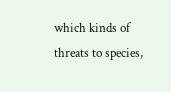which kinds of threats to species,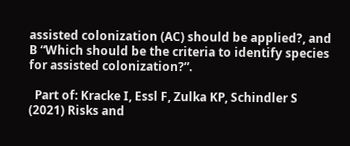assisted colonization (AC) should be applied?, and B “Which should be the criteria to identify species for assisted colonization?”.

  Part of: Kracke I, Essl F, Zulka KP, Schindler S (2021) Risks and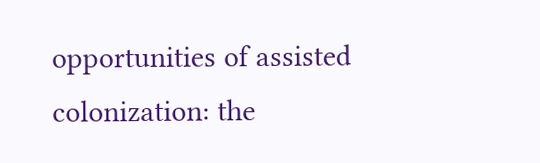opportunities of assisted colonization: the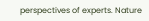perspectives of experts. Nature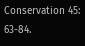Conservation 45: 63-84.